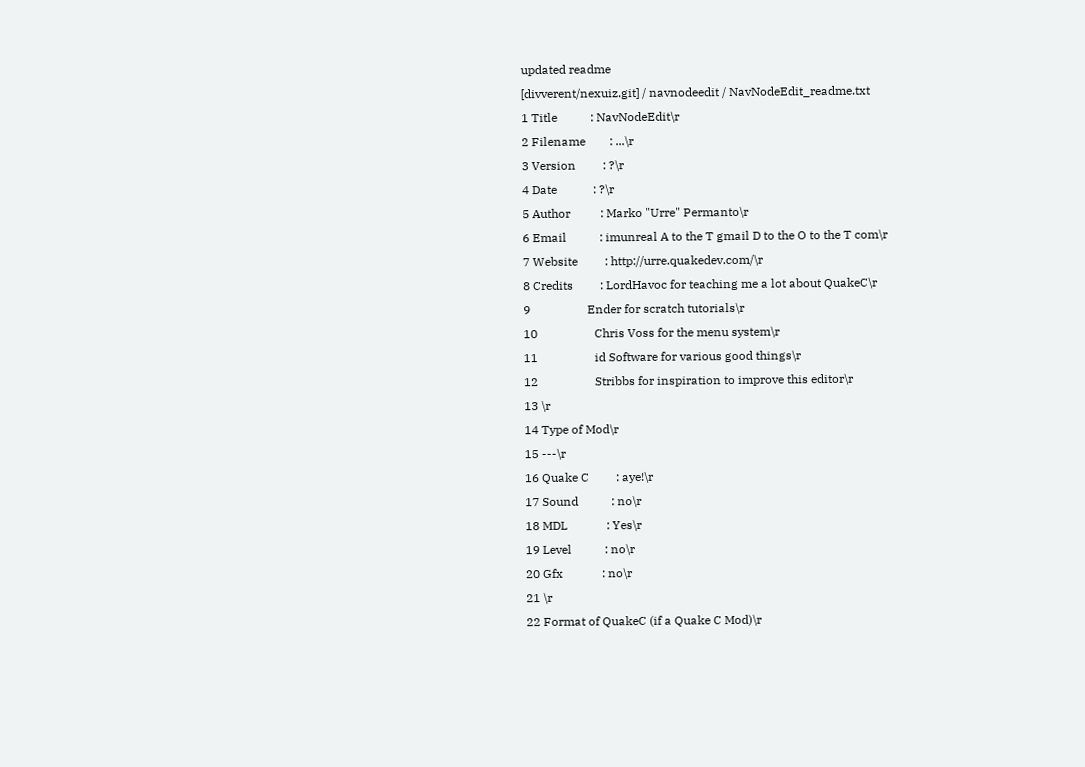updated readme
[divverent/nexuiz.git] / navnodeedit / NavNodeEdit_readme.txt
1 Title           : NavNodeEdit\r
2 Filename        : ...\r
3 Version         : ?\r
4 Date            : ?\r
5 Author          : Marko "Urre" Permanto\r
6 Email           : imunreal A to the T gmail D to the O to the T com\r
7 Website         : http://urre.quakedev.com/\r
8 Credits         : LordHavoc for teaching me a lot about QuakeC\r
9                   Ender for scratch tutorials\r
10                   Chris Voss for the menu system\r
11                   id Software for various good things\r
12                   Stribbs for inspiration to improve this editor\r
13 \r
14 Type of Mod\r
15 ---\r
16 Quake C         : aye!\r
17 Sound           : no\r
18 MDL             : Yes\r
19 Level           : no\r
20 Gfx             : no\r
21 \r
22 Format of QuakeC (if a Quake C Mod)\r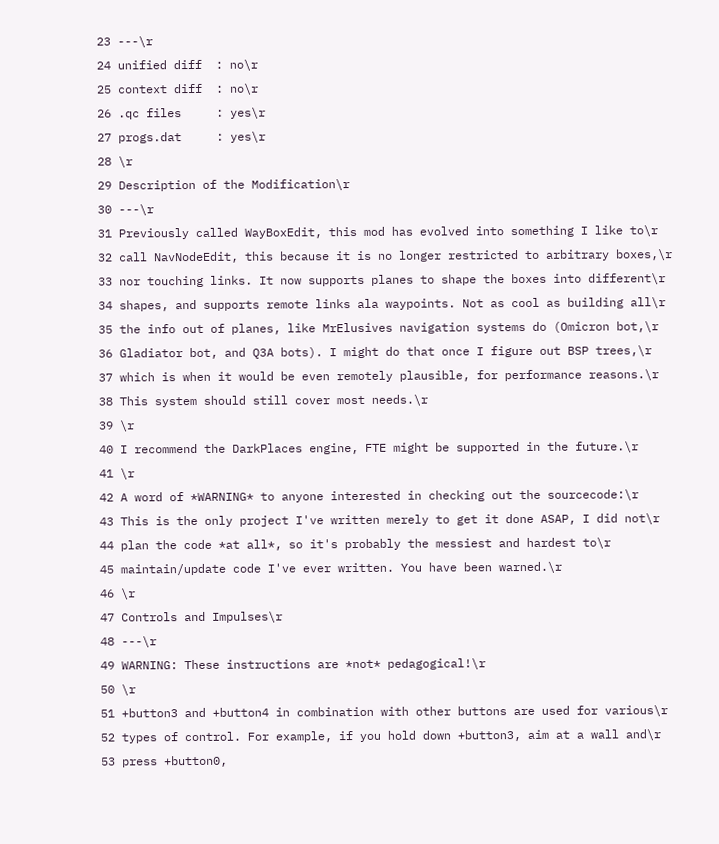23 ---\r
24 unified diff  : no\r
25 context diff  : no\r
26 .qc files     : yes\r
27 progs.dat     : yes\r
28 \r
29 Description of the Modification\r
30 ---\r
31 Previously called WayBoxEdit, this mod has evolved into something I like to\r
32 call NavNodeEdit, this because it is no longer restricted to arbitrary boxes,\r
33 nor touching links. It now supports planes to shape the boxes into different\r
34 shapes, and supports remote links ala waypoints. Not as cool as building all\r
35 the info out of planes, like MrElusives navigation systems do (Omicron bot,\r
36 Gladiator bot, and Q3A bots). I might do that once I figure out BSP trees,\r
37 which is when it would be even remotely plausible, for performance reasons.\r
38 This system should still cover most needs.\r
39 \r
40 I recommend the DarkPlaces engine, FTE might be supported in the future.\r
41 \r
42 A word of *WARNING* to anyone interested in checking out the sourcecode:\r
43 This is the only project I've written merely to get it done ASAP, I did not\r
44 plan the code *at all*, so it's probably the messiest and hardest to\r
45 maintain/update code I've ever written. You have been warned.\r
46 \r
47 Controls and Impulses\r
48 ---\r
49 WARNING: These instructions are *not* pedagogical!\r
50 \r
51 +button3 and +button4 in combination with other buttons are used for various\r
52 types of control. For example, if you hold down +button3, aim at a wall and\r
53 press +button0,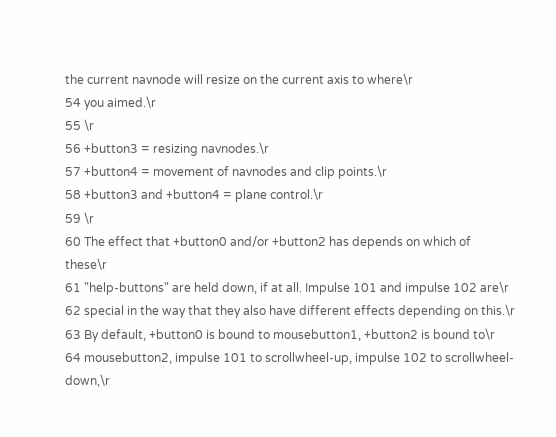the current navnode will resize on the current axis to where\r
54 you aimed.\r
55 \r
56 +button3 = resizing navnodes.\r
57 +button4 = movement of navnodes and clip points.\r
58 +button3 and +button4 = plane control.\r
59 \r
60 The effect that +button0 and/or +button2 has depends on which of these\r
61 "help-buttons" are held down, if at all. Impulse 101 and impulse 102 are\r
62 special in the way that they also have different effects depending on this.\r
63 By default, +button0 is bound to mousebutton1, +button2 is bound to\r
64 mousebutton2, impulse 101 to scrollwheel-up, impulse 102 to scrollwheel-down,\r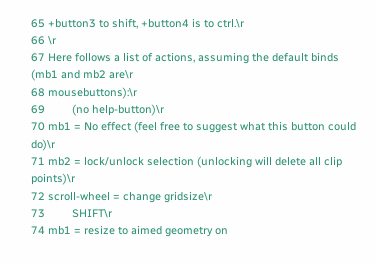65 +button3 to shift, +button4 is to ctrl.\r
66 \r
67 Here follows a list of actions, assuming the default binds (mb1 and mb2 are\r
68 mousebuttons):\r
69         (no help-button)\r
70 mb1 = No effect (feel free to suggest what this button could do)\r
71 mb2 = lock/unlock selection (unlocking will delete all clip points)\r
72 scroll-wheel = change gridsize\r
73         SHIFT\r
74 mb1 = resize to aimed geometry on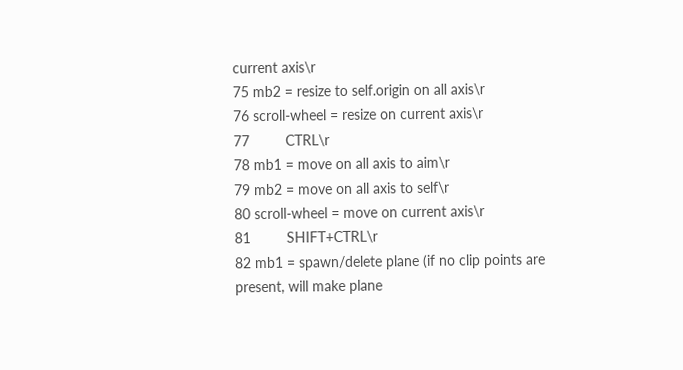current axis\r
75 mb2 = resize to self.origin on all axis\r
76 scroll-wheel = resize on current axis\r
77         CTRL\r
78 mb1 = move on all axis to aim\r
79 mb2 = move on all axis to self\r
80 scroll-wheel = move on current axis\r
81         SHIFT+CTRL\r
82 mb1 = spawn/delete plane (if no clip points are present, will make plane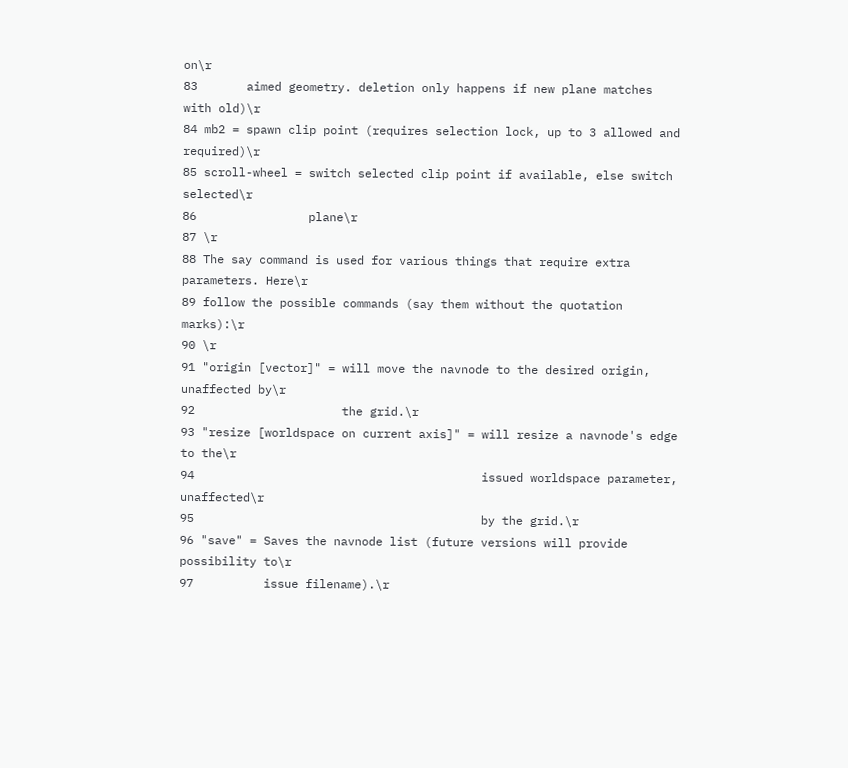on\r
83       aimed geometry. deletion only happens if new plane matches with old)\r
84 mb2 = spawn clip point (requires selection lock, up to 3 allowed and required)\r
85 scroll-wheel = switch selected clip point if available, else switch selected\r
86                plane\r
87 \r
88 The say command is used for various things that require extra parameters. Here\r
89 follow the possible commands (say them without the quotation marks):\r
90 \r
91 "origin [vector]" = will move the navnode to the desired origin, unaffected by\r
92                     the grid.\r
93 "resize [worldspace on current axis]" = will resize a navnode's edge to the\r
94                                         issued worldspace parameter, unaffected\r
95                                         by the grid.\r
96 "save" = Saves the navnode list (future versions will provide possibility to\r
97          issue filename).\r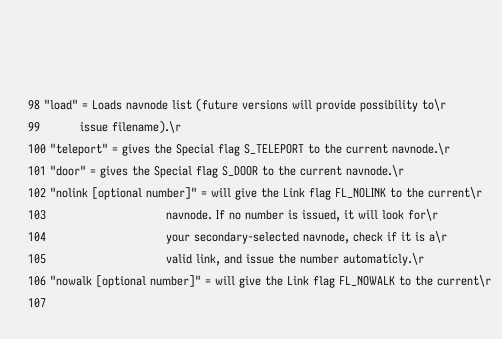98 "load" = Loads navnode list (future versions will provide possibility to\r
99          issue filename).\r
100 "teleport" = gives the Special flag S_TELEPORT to the current navnode.\r
101 "door" = gives the Special flag S_DOOR to the current navnode.\r
102 "nolink [optional number]" = will give the Link flag FL_NOLINK to the current\r
103                              navnode. If no number is issued, it will look for\r
104                              your secondary-selected navnode, check if it is a\r
105                              valid link, and issue the number automaticly.\r
106 "nowalk [optional number]" = will give the Link flag FL_NOWALK to the current\r
107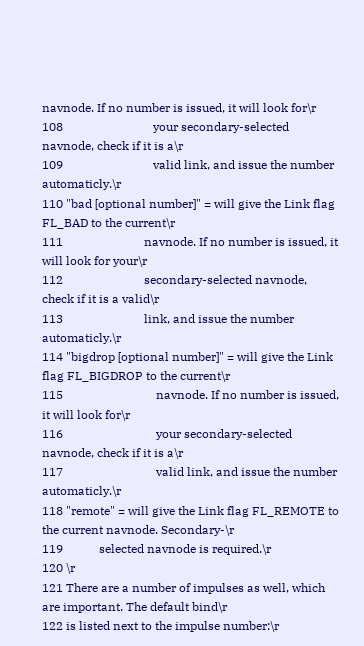navnode. If no number is issued, it will look for\r
108                              your secondary-selected navnode, check if it is a\r
109                              valid link, and issue the number automaticly.\r
110 "bad [optional number]" = will give the Link flag FL_BAD to the current\r
111                           navnode. If no number is issued, it will look for your\r
112                           secondary-selected navnode, check if it is a valid\r
113                           link, and issue the number automaticly.\r
114 "bigdrop [optional number]" = will give the Link flag FL_BIGDROP to the current\r
115                               navnode. If no number is issued, it will look for\r
116                               your secondary-selected navnode, check if it is a\r
117                               valid link, and issue the number automaticly.\r
118 "remote" = will give the Link flag FL_REMOTE to the current navnode. Secondary-\r
119            selected navnode is required.\r
120 \r
121 There are a number of impulses as well, which are important. The default bind\r
122 is listed next to the impulse number:\r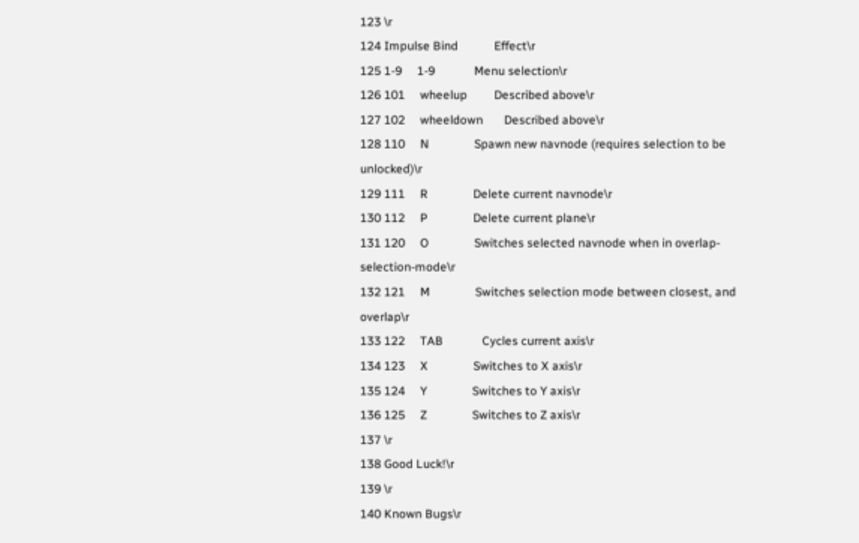123 \r
124 Impulse Bind            Effect\r
125 1-9     1-9             Menu selection\r
126 101     wheelup         Described above\r
127 102     wheeldown       Described above\r
128 110     N               Spawn new navnode (requires selection to be unlocked)\r
129 111     R               Delete current navnode\r
130 112     P               Delete current plane\r
131 120     O               Switches selected navnode when in overlap-selection-mode\r
132 121     M               Switches selection mode between closest, and overlap\r
133 122     TAB             Cycles current axis\r
134 123     X               Switches to X axis\r
135 124     Y               Switches to Y axis\r
136 125     Z               Switches to Z axis\r
137 \r
138 Good Luck!\r
139 \r
140 Known Bugs\r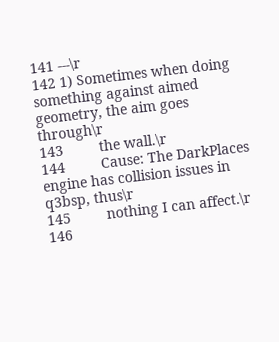141 ---\r
142 1) Sometimes when doing something against aimed geometry, the aim goes through\r
143         the wall.\r
144         Cause: The DarkPlaces engine has collision issues in q3bsp, thus\r
145         nothing I can affect.\r
146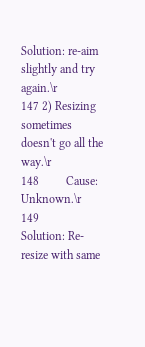Solution: re-aim slightly and try again.\r
147 2) Resizing sometimes doesn't go all the way.\r
148         Cause: Unknown.\r
149         Solution: Re-resize with same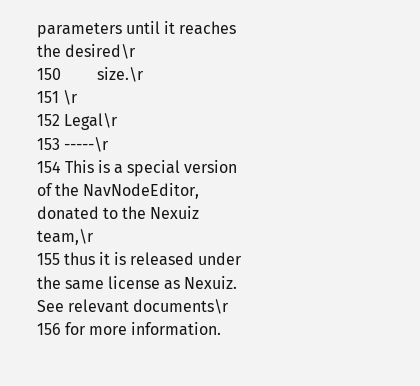parameters until it reaches the desired\r
150         size.\r
151 \r
152 Legal\r
153 -----\r
154 This is a special version of the NavNodeEditor, donated to the Nexuiz team,\r
155 thus it is released under the same license as Nexuiz. See relevant documents\r
156 for more information.